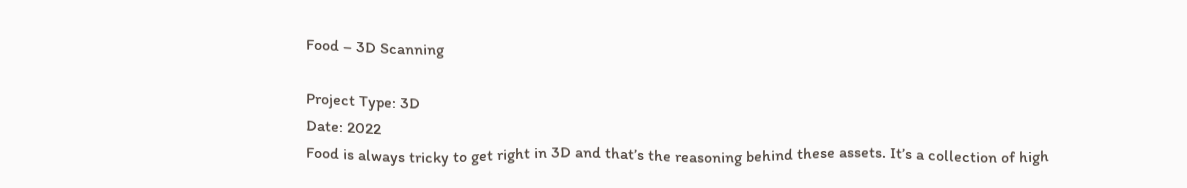Food – 3D Scanning

Project Type: 3D
Date: 2022
Food is always tricky to get right in 3D and that’s the reasoning behind these assets. It’s a collection of high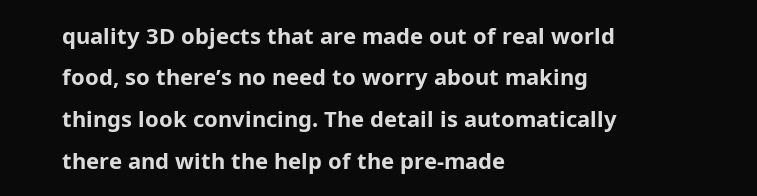quality 3D objects that are made out of real world food, so there’s no need to worry about making things look convincing. The detail is automatically there and with the help of the pre-made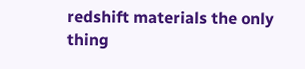redshift materials the only thing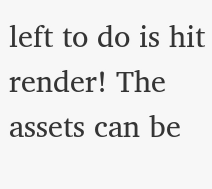left to do is hit render! The assets can be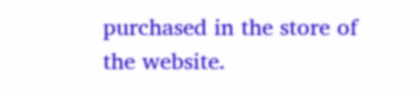purchased in the store of the website.